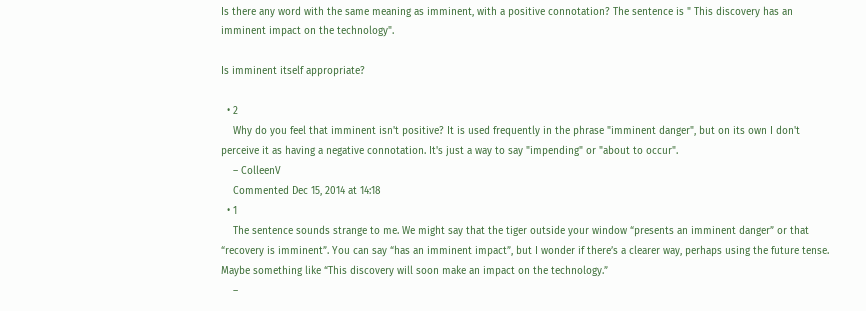Is there any word with the same meaning as imminent, with a positive connotation? The sentence is " This discovery has an imminent impact on the technology".

Is imminent itself appropriate?

  • 2
    Why do you feel that imminent isn't positive? It is used frequently in the phrase "imminent danger", but on its own I don't perceive it as having a negative connotation. It's just a way to say "impending" or "about to occur".
    – ColleenV
    Commented Dec 15, 2014 at 14:18
  • 1
    The sentence sounds strange to me. We might say that the tiger outside your window “presents an imminent danger” or that “recovery is imminent”. You can say “has an imminent impact”, but I wonder if there’s a clearer way, perhaps using the future tense. Maybe something like “This discovery will soon make an impact on the technology.”
    –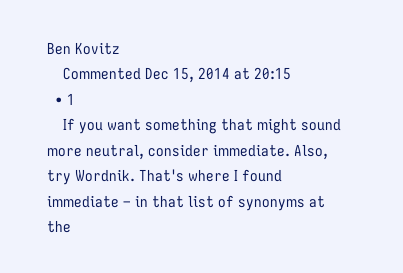Ben Kovitz
    Commented Dec 15, 2014 at 20:15
  • 1
    If you want something that might sound more neutral, consider immediate. Also, try Wordnik. That's where I found immediate – in that list of synonyms at the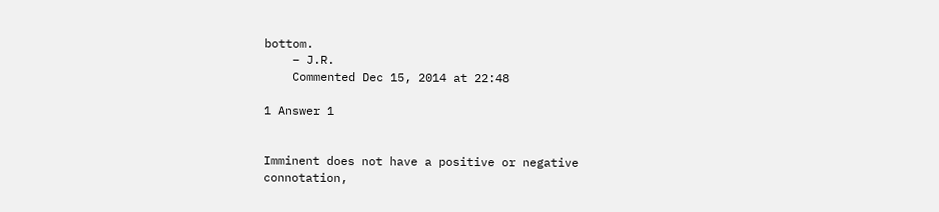bottom.
    – J.R.
    Commented Dec 15, 2014 at 22:48

1 Answer 1


Imminent does not have a positive or negative connotation,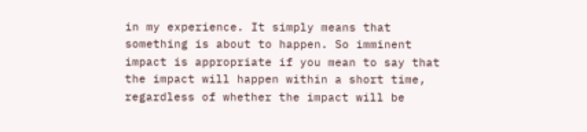in my experience. It simply means that something is about to happen. So imminent impact is appropriate if you mean to say that the impact will happen within a short time, regardless of whether the impact will be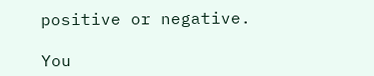positive or negative.

You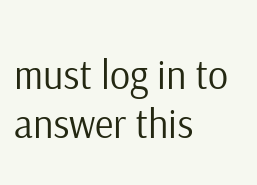must log in to answer this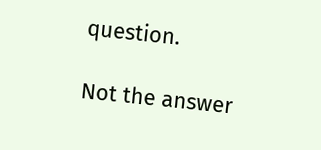question.

Not the answer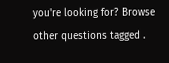you're looking for? Browse other questions tagged .